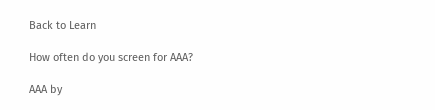Back to Learn

How often do you screen for AAA?

AAA by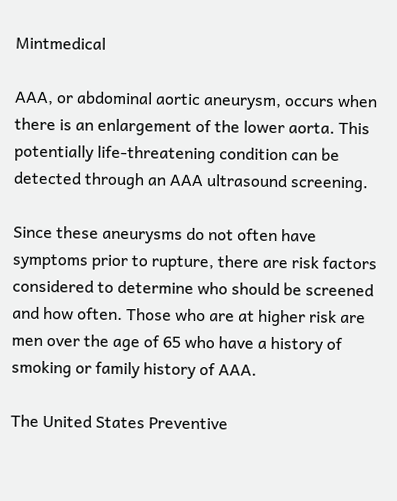Mintmedical

AAA, or abdominal aortic aneurysm, occurs when there is an enlargement of the lower aorta. This potentially life-threatening condition can be detected through an AAA ultrasound screening.

Since these aneurysms do not often have symptoms prior to rupture, there are risk factors considered to determine who should be screened and how often. Those who are at higher risk are men over the age of 65 who have a history of smoking or family history of AAA.

The United States Preventive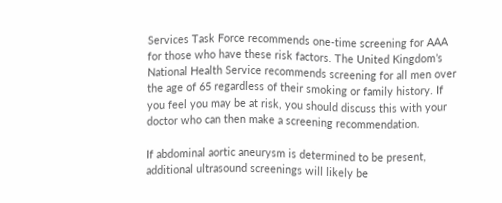Services Task Force recommends one-time screening for AAA for those who have these risk factors. The United Kingdom’s National Health Service recommends screening for all men over the age of 65 regardless of their smoking or family history. If you feel you may be at risk, you should discuss this with your doctor who can then make a screening recommendation.

If abdominal aortic aneurysm is determined to be present, additional ultrasound screenings will likely be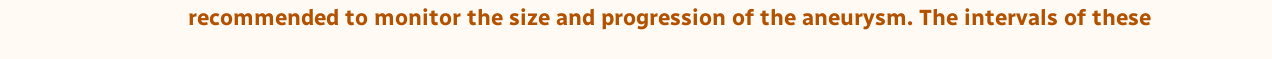recommended to monitor the size and progression of the aneurysm. The intervals of these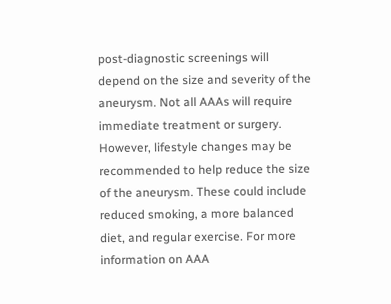post-diagnostic screenings will depend on the size and severity of the aneurysm. Not all AAAs will require immediate treatment or surgery. However, lifestyle changes may be recommended to help reduce the size of the aneurysm. These could include reduced smoking, a more balanced diet, and regular exercise. For more information on AAA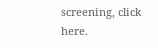screening, click here.